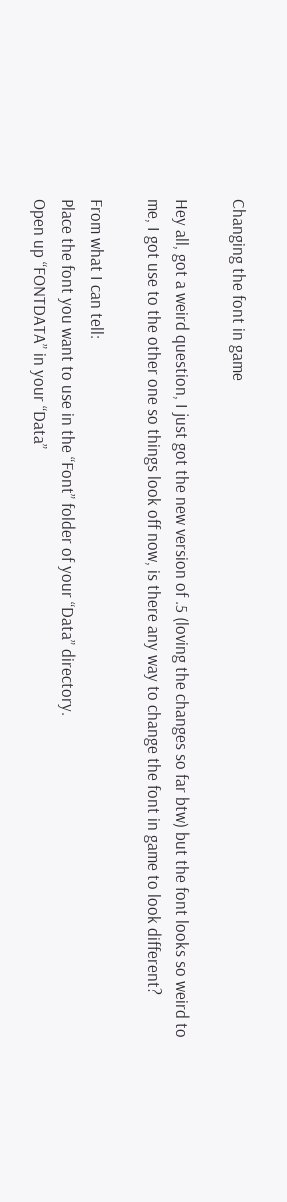Changing the font in game

Hey all, got a weird question, I just got the new version of .5 (loving the changes so far btw) but the font looks so weird to me, I got use to the other one so things look off now, is there any way to change the font in game to look different?

From what I can tell:
Place the font you want to use in the “Font” folder of your “Data” directory.
Open up “FONTDATA” in your “Data”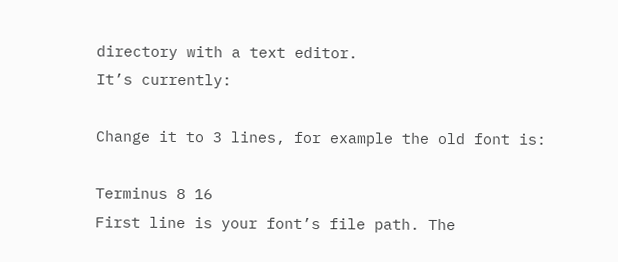directory with a text editor.
It’s currently:

Change it to 3 lines, for example the old font is:

Terminus 8 16
First line is your font’s file path. The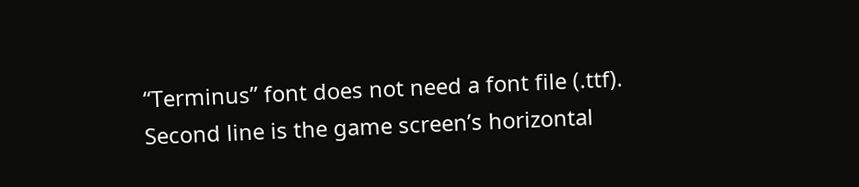“Terminus” font does not need a font file (.ttf).
Second line is the game screen’s horizontal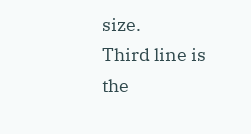size.
Third line is the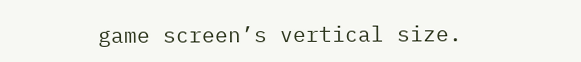game screen’s vertical size.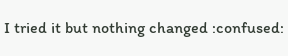I tried it but nothing changed :confused: